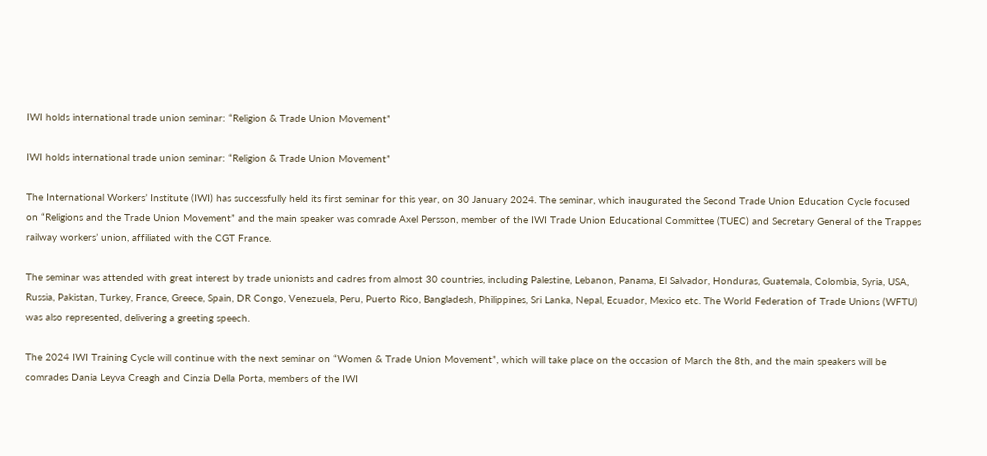IWI holds international trade union seminar: “Religion & Trade Union Movement”

IWI holds international trade union seminar: “Religion & Trade Union Movement”

The International Workers’ Institute (IWI) has successfully held its first seminar for this year, on 30 January 2024. The seminar, which inaugurated the Second Trade Union Education Cycle focused on “Religions and the Trade Union Movement” and the main speaker was comrade Axel Persson, member of the IWI Trade Union Educational Committee (TUEC) and Secretary General of the Trappes railway workers’ union, affiliated with the CGT France.

The seminar was attended with great interest by trade unionists and cadres from almost 30 countries, including Palestine, Lebanon, Panama, El Salvador, Honduras, Guatemala, Colombia, Syria, USA, Russia, Pakistan, Turkey, France, Greece, Spain, DR Congo, Venezuela, Peru, Puerto Rico, Bangladesh, Philippines, Sri Lanka, Nepal, Ecuador, Mexico etc. The World Federation of Trade Unions (WFTU) was also represented, delivering a greeting speech.

The 2024 IWI Training Cycle will continue with the next seminar on “Women & Trade Union Movement”, which will take place on the occasion of March the 8th, and the main speakers will be comrades Dania Leyva Creagh and Cinzia Della Porta, members of the IWI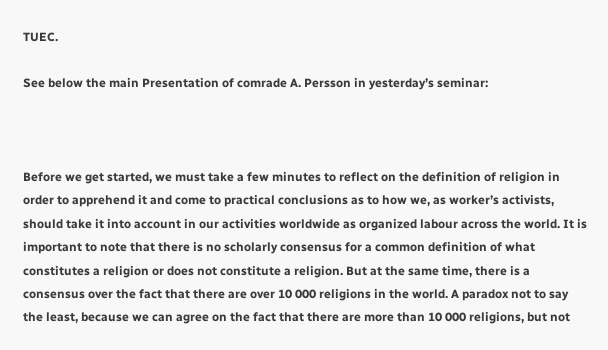TUEC.

See below the main Presentation of comrade A. Persson in yesterday’s seminar:



Before we get started, we must take a few minutes to reflect on the definition of religion in order to apprehend it and come to practical conclusions as to how we, as worker’s activists, should take it into account in our activities worldwide as organized labour across the world. It is important to note that there is no scholarly consensus for a common definition of what constitutes a religion or does not constitute a religion. But at the same time, there is a consensus over the fact that there are over 10 000 religions in the world. A paradox not to say the least, because we can agree on the fact that there are more than 10 000 religions, but not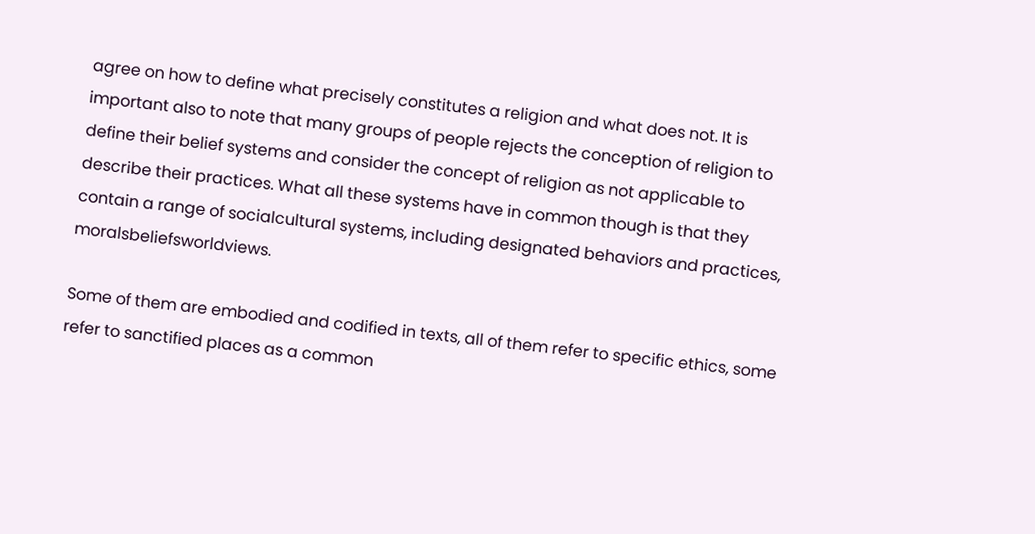agree on how to define what precisely constitutes a religion and what does not. It is important also to note that many groups of people rejects the conception of religion to define their belief systems and consider the concept of religion as not applicable to describe their practices. What all these systems have in common though is that they contain a range of socialcultural systems, including designated behaviors and practices, moralsbeliefsworldviews.

Some of them are embodied and codified in texts, all of them refer to specific ethics, some refer to sanctified places as a common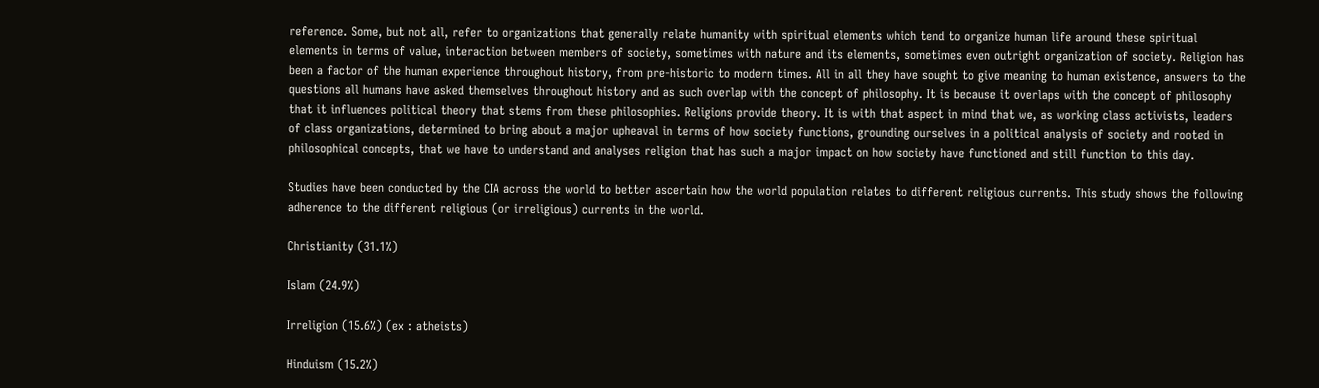reference. Some, but not all, refer to organizations that generally relate humanity with spiritual elements which tend to organize human life around these spiritual elements in terms of value, interaction between members of society, sometimes with nature and its elements, sometimes even outright organization of society. Religion has been a factor of the human experience throughout history, from pre-historic to modern times. All in all they have sought to give meaning to human existence, answers to the questions all humans have asked themselves throughout history and as such overlap with the concept of philosophy. It is because it overlaps with the concept of philosophy that it influences political theory that stems from these philosophies. Religions provide theory. It is with that aspect in mind that we, as working class activists, leaders of class organizations, determined to bring about a major upheaval in terms of how society functions, grounding ourselves in a political analysis of society and rooted in philosophical concepts, that we have to understand and analyses religion that has such a major impact on how society have functioned and still function to this day.

Studies have been conducted by the CIA across the world to better ascertain how the world population relates to different religious currents. This study shows the following adherence to the different religious (or irreligious) currents in the world.

Christianity (31.1%)

Islam (24.9%)

Irreligion (15.6%) (ex : atheists)

Hinduism (15.2%)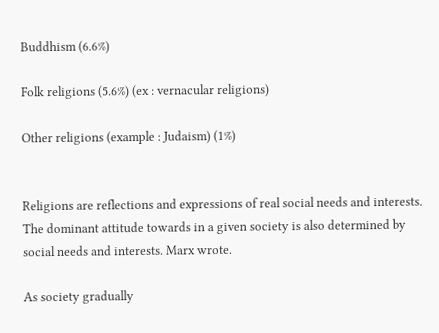Buddhism (6.6%)

Folk religions (5.6%) (ex : vernacular religions)

Other religions (example : Judaism) (1%)


Religions are reflections and expressions of real social needs and interests. The dominant attitude towards in a given society is also determined by social needs and interests. Marx wrote.

As society gradually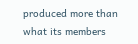produced more than what its members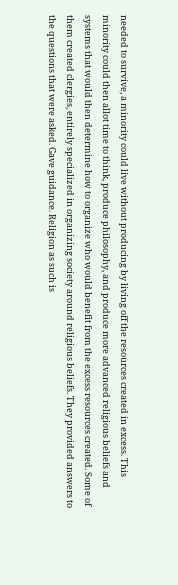needed to survive, a minority could live without producing by living off the resources created in excess. This minority could then allot time to think, produce philosophy, and produce more advanced religious beliefs and systems that would then determine how to organize who would benefit from the excess resources created. Some of them created clergies, entirely specialized in organizing society around religious beliefs. They provided answers to the questions that were asked. Gave guidance. Religion as such is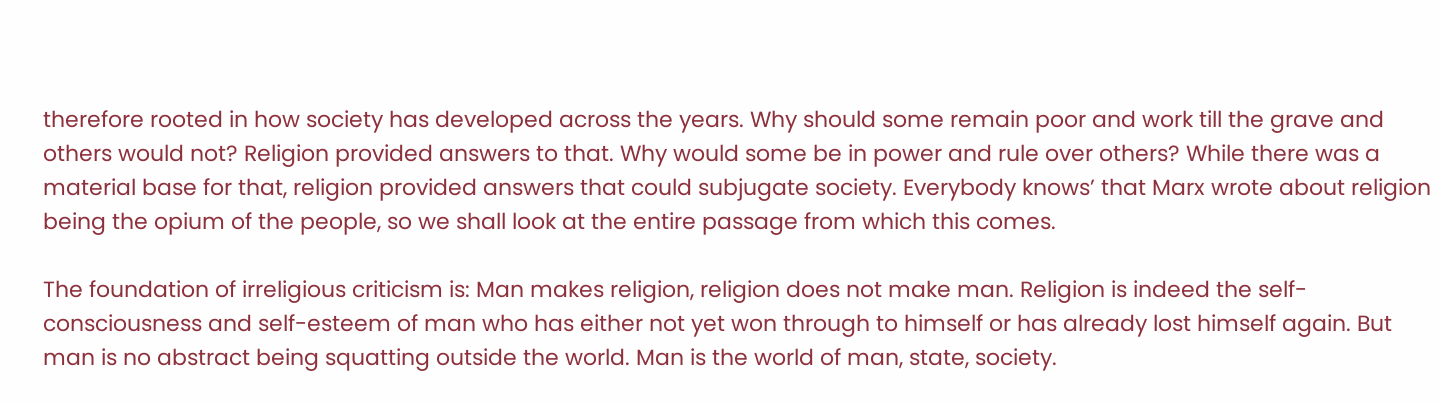therefore rooted in how society has developed across the years. Why should some remain poor and work till the grave and others would not? Religion provided answers to that. Why would some be in power and rule over others? While there was a material base for that, religion provided answers that could subjugate society. Everybody knows’ that Marx wrote about religion being the opium of the people, so we shall look at the entire passage from which this comes.

The foundation of irreligious criticism is: Man makes religion, religion does not make man. Religion is indeed the self-consciousness and self-esteem of man who has either not yet won through to himself or has already lost himself again. But man is no abstract being squatting outside the world. Man is the world of man, state, society.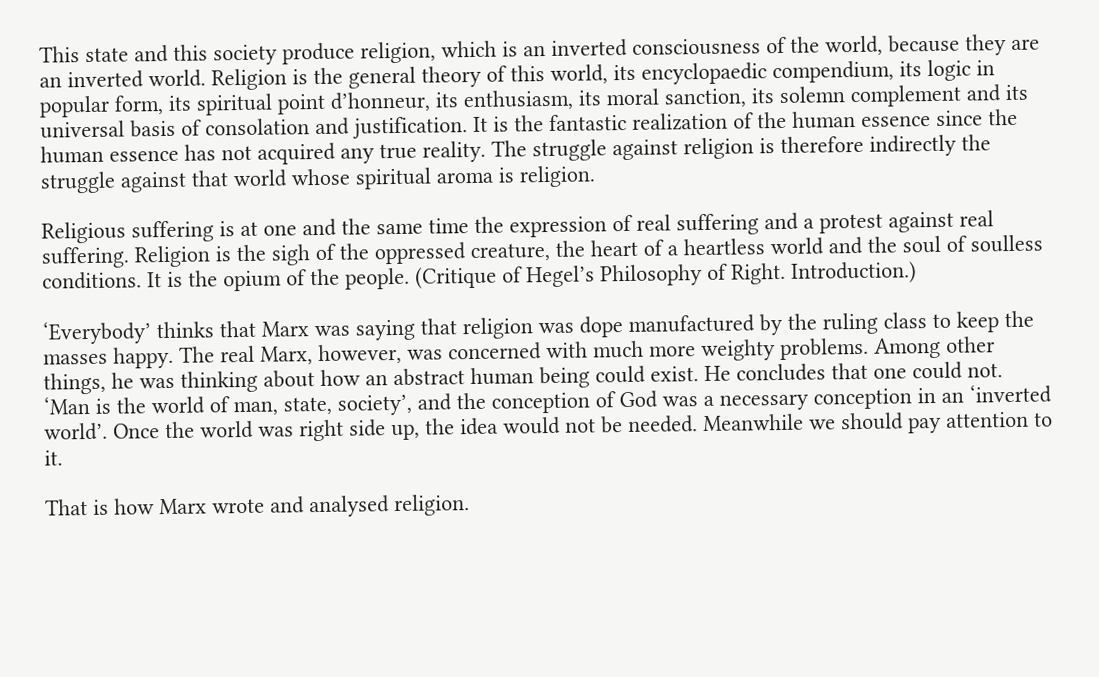This state and this society produce religion, which is an inverted consciousness of the world, because they are an inverted world. Religion is the general theory of this world, its encyclopaedic compendium, its logic in popular form, its spiritual point d’honneur, its enthusiasm, its moral sanction, its solemn complement and its universal basis of consolation and justification. It is the fantastic realization of the human essence since the human essence has not acquired any true reality. The struggle against religion is therefore indirectly the struggle against that world whose spiritual aroma is religion.

Religious suffering is at one and the same time the expression of real suffering and a protest against real suffering. Religion is the sigh of the oppressed creature, the heart of a heartless world and the soul of soulless conditions. It is the opium of the people. (Critique of Hegel’s Philosophy of Right. Introduction.)

‘Everybody’ thinks that Marx was saying that religion was dope manufactured by the ruling class to keep the masses happy. The real Marx, however, was concerned with much more weighty problems. Among other things, he was thinking about how an abstract human being could exist. He concludes that one could not. ‘Man is the world of man, state, society’, and the conception of God was a necessary conception in an ‘inverted world’. Once the world was right side up, the idea would not be needed. Meanwhile we should pay attention to it.

That is how Marx wrote and analysed religion.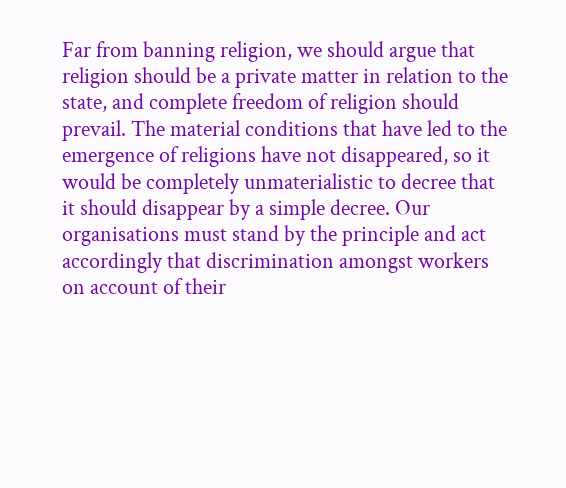Far from banning religion, we should argue that religion should be a private matter in relation to the state, and complete freedom of religion should prevail. The material conditions that have led to the emergence of religions have not disappeared, so it would be completely unmaterialistic to decree that it should disappear by a simple decree. Our organisations must stand by the principle and act accordingly that discrimination amongst workers on account of their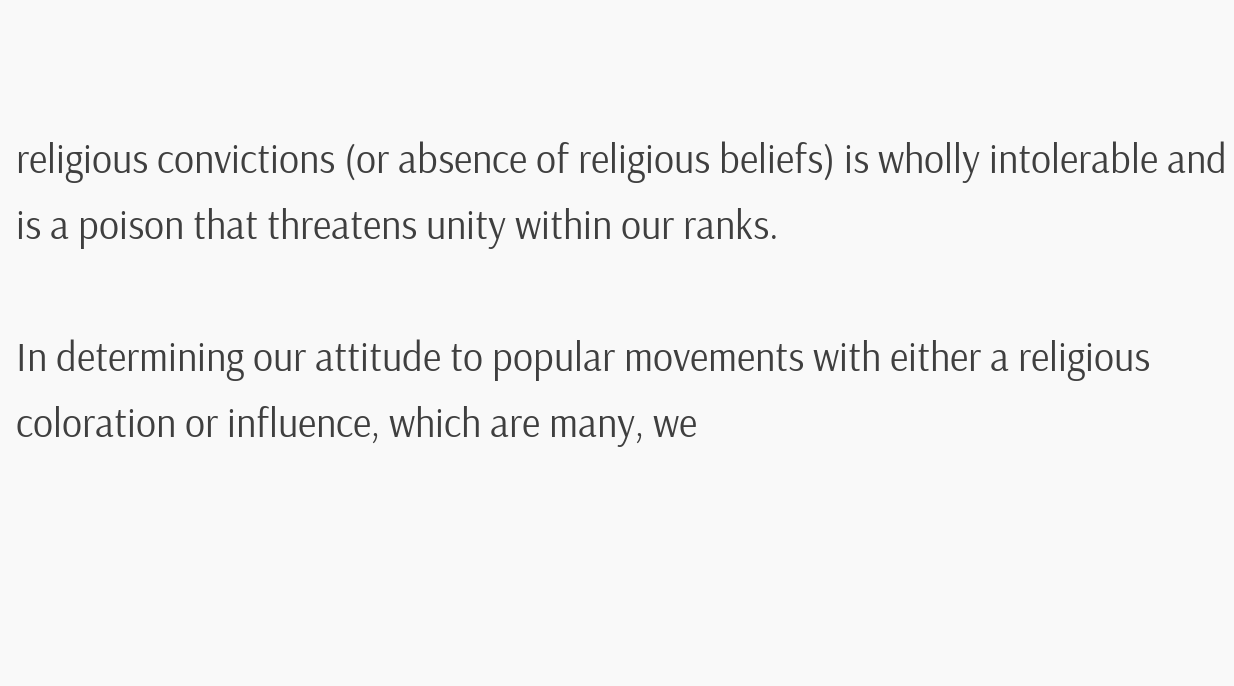religious convictions (or absence of religious beliefs) is wholly intolerable and is a poison that threatens unity within our ranks.

In determining our attitude to popular movements with either a religious coloration or influence, which are many, we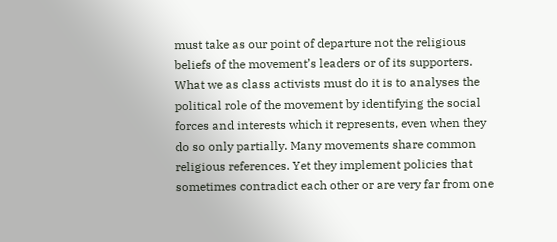must take as our point of departure not the religious beliefs of the movement’s leaders or of its supporters. What we as class activists must do it is to analyses the political role of the movement by identifying the social forces and interests which it represents, even when they do so only partially. Many movements share common religious references. Yet they implement policies that sometimes contradict each other or are very far from one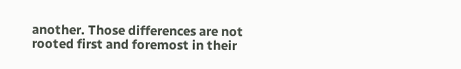another. Those differences are not rooted first and foremost in their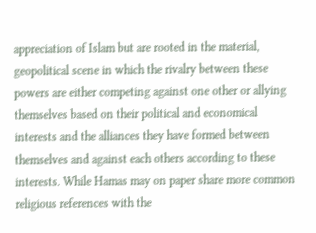appreciation of Islam but are rooted in the material, geopolitical scene in which the rivalry between these powers are either competing against one other or allying themselves based on their political and economical interests and the alliances they have formed between themselves and against each others according to these interests. While Hamas may on paper share more common religious references with the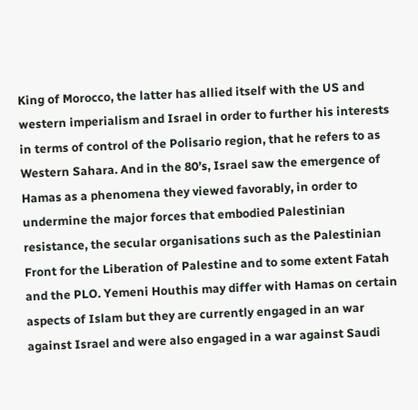King of Morocco, the latter has allied itself with the US and western imperialism and Israel in order to further his interests in terms of control of the Polisario region, that he refers to as Western Sahara. And in the 80’s, Israel saw the emergence of Hamas as a phenomena they viewed favorably, in order to undermine the major forces that embodied Palestinian resistance, the secular organisations such as the Palestinian Front for the Liberation of Palestine and to some extent Fatah and the PLO. Yemeni Houthis may differ with Hamas on certain aspects of Islam but they are currently engaged in an war against Israel and were also engaged in a war against Saudi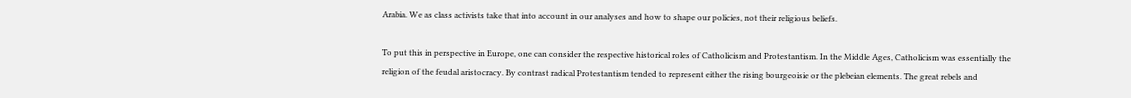Arabia. We as class activists take that into account in our analyses and how to shape our policies, not their religious beliefs.

To put this in perspective in Europe, one can consider the respective historical roles of Catholicism and Protestantism. In the Middle Ages, Catholicism was essentially the religion of the feudal aristocracy. By contrast radical Protestantism tended to represent either the rising bourgeoisie or the plebeian elements. The great rebels and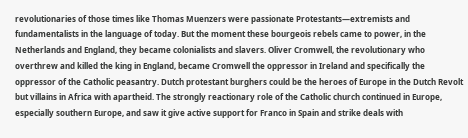revolutionaries of those times like Thomas Muenzers were passionate Protestants—extremists and fundamentalists in the language of today. But the moment these bourgeois rebels came to power, in the Netherlands and England, they became colonialists and slavers. Oliver Cromwell, the revolutionary who overthrew and killed the king in England, became Cromwell the oppressor in Ireland and specifically the oppressor of the Catholic peasantry. Dutch protestant burghers could be the heroes of Europe in the Dutch Revolt but villains in Africa with apartheid. The strongly reactionary role of the Catholic church continued in Europe, especially southern Europe, and saw it give active support for Franco in Spain and strike deals with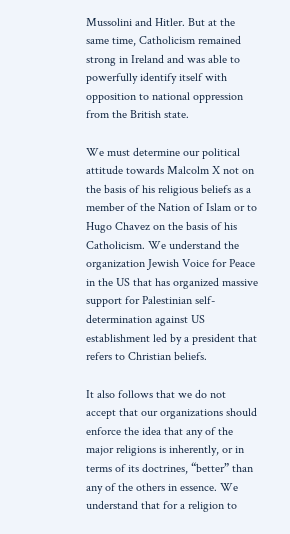Mussolini and Hitler. But at the same time, Catholicism remained strong in Ireland and was able to powerfully identify itself with opposition to national oppression from the British state.

We must determine our political attitude towards Malcolm X not on the basis of his religious beliefs as a member of the Nation of Islam or to Hugo Chavez on the basis of his Catholicism. We understand the organization Jewish Voice for Peace in the US that has organized massive support for Palestinian self-determination against US establishment led by a president that refers to Christian beliefs.

It also follows that we do not accept that our organizations should enforce the idea that any of the major religions is inherently, or in terms of its doctrines, “better” than any of the others in essence. We understand that for a religion to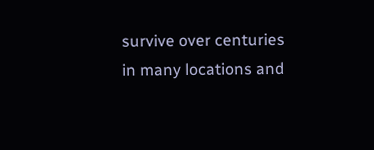survive over centuries in many locations and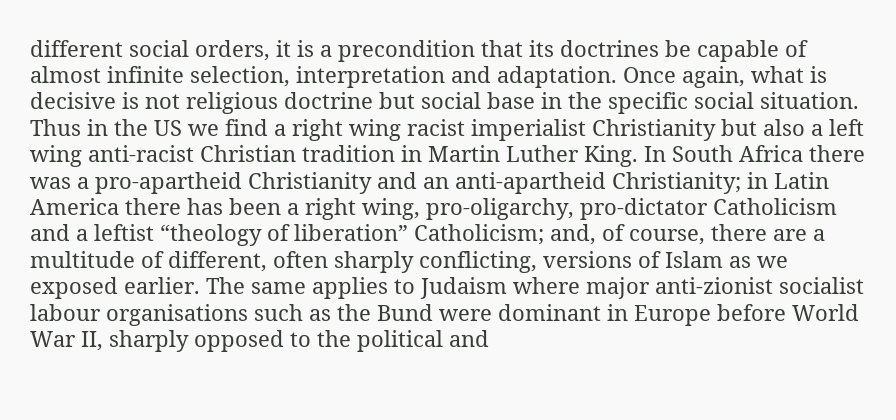different social orders, it is a precondition that its doctrines be capable of almost infinite selection, interpretation and adaptation. Once again, what is decisive is not religious doctrine but social base in the specific social situation. Thus in the US we find a right wing racist imperialist Christianity but also a left wing anti-racist Christian tradition in Martin Luther King. In South Africa there was a pro-apartheid Christianity and an anti-apartheid Christianity; in Latin America there has been a right wing, pro-oligarchy, pro-dictator Catholicism and a leftist “theology of liberation” Catholicism; and, of course, there are a multitude of different, often sharply conflicting, versions of Islam as we exposed earlier. The same applies to Judaism where major anti-zionist socialist labour organisations such as the Bund were dominant in Europe before World War II, sharply opposed to the political and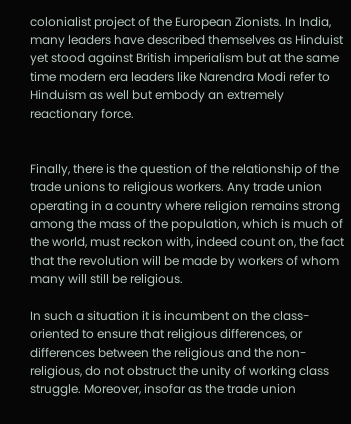colonialist project of the European Zionists. In India, many leaders have described themselves as Hinduist yet stood against British imperialism but at the same time modern era leaders like Narendra Modi refer to Hinduism as well but embody an extremely reactionary force.


Finally, there is the question of the relationship of the trade unions to religious workers. Any trade union operating in a country where religion remains strong among the mass of the population, which is much of the world, must reckon with, indeed count on, the fact that the revolution will be made by workers of whom many will still be religious.

In such a situation it is incumbent on the class-oriented to ensure that religious differences, or differences between the religious and the non-religious, do not obstruct the unity of working class struggle. Moreover, insofar as the trade union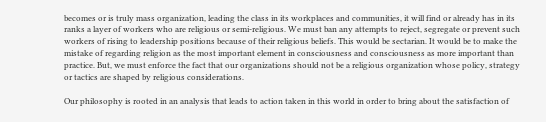becomes or is truly mass organization, leading the class in its workplaces and communities, it will find or already has in its ranks a layer of workers who are religious or semi-religious. We must ban any attempts to reject, segregate or prevent such workers of rising to leadership positions because of their religious beliefs. This would be sectarian. It would be to make the mistake of regarding religion as the most important element in consciousness and consciousness as more important than practice. But, we must enforce the fact that our organizations should not be a religious organization whose policy, strategy or tactics are shaped by religious considerations.

Our philosophy is rooted in an analysis that leads to action taken in this world in order to bring about the satisfaction of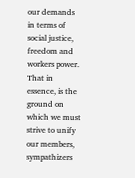our demands in terms of social justice, freedom and workers power. That in essence, is the ground on which we must strive to unify our members, sympathizers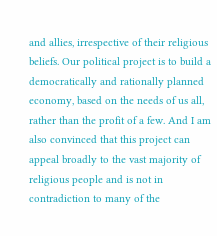and allies, irrespective of their religious beliefs. Our political project is to build a democratically and rationally planned economy, based on the needs of us all, rather than the profit of a few. And I am also convinced that this project can appeal broadly to the vast majority of religious people and is not in contradiction to many of the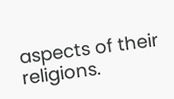aspects of their religions.